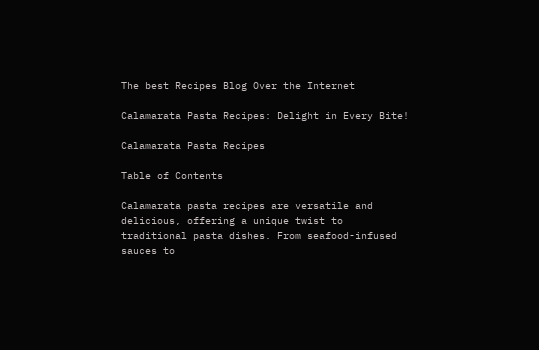The best Recipes Blog Over the Internet

Calamarata Pasta Recipes: Delight in Every Bite!

Calamarata Pasta Recipes

Table of Contents

Calamarata pasta recipes are versatile and delicious, offering a unique twist to traditional pasta dishes. From seafood-infused sauces to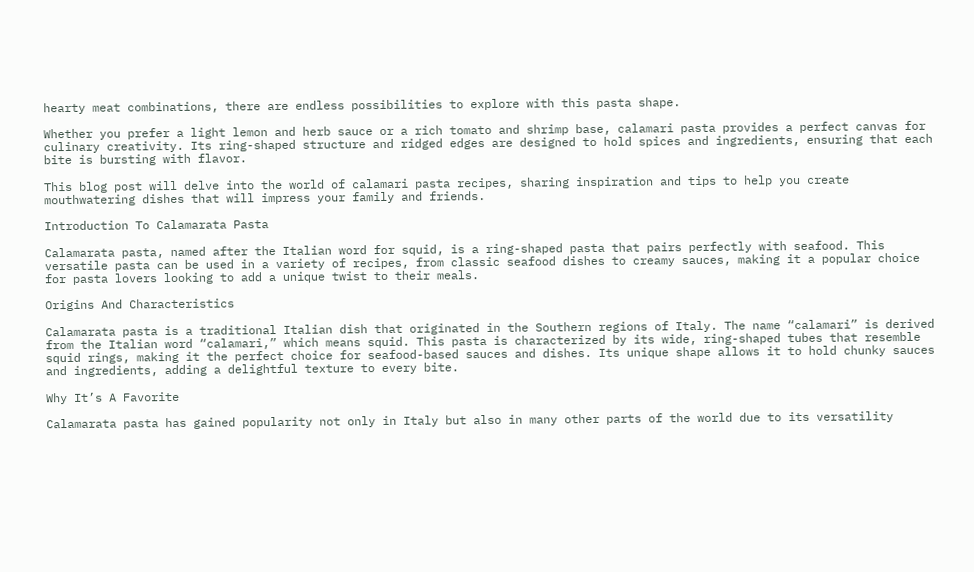hearty meat combinations, there are endless possibilities to explore with this pasta shape.

Whether you prefer a light lemon and herb sauce or a rich tomato and shrimp base, calamari pasta provides a perfect canvas for culinary creativity. Its ring-shaped structure and ridged edges are designed to hold spices and ingredients, ensuring that each bite is bursting with flavor.

This blog post will delve into the world of calamari pasta recipes, sharing inspiration and tips to help you create mouthwatering dishes that will impress your family and friends.

Introduction To Calamarata Pasta

Calamarata pasta, named after the Italian word for squid, is a ring-shaped pasta that pairs perfectly with seafood. This versatile pasta can be used in a variety of recipes, from classic seafood dishes to creamy sauces, making it a popular choice for pasta lovers looking to add a unique twist to their meals.

Origins And Characteristics

Calamarata pasta is a traditional Italian dish that originated in the Southern regions of Italy. The name “calamari” is derived from the Italian word “calamari,” which means squid. This pasta is characterized by its wide, ring-shaped tubes that resemble squid rings, making it the perfect choice for seafood-based sauces and dishes. Its unique shape allows it to hold chunky sauces and ingredients, adding a delightful texture to every bite.

Why It’s A Favorite

Calamarata pasta has gained popularity not only in Italy but also in many other parts of the world due to its versatility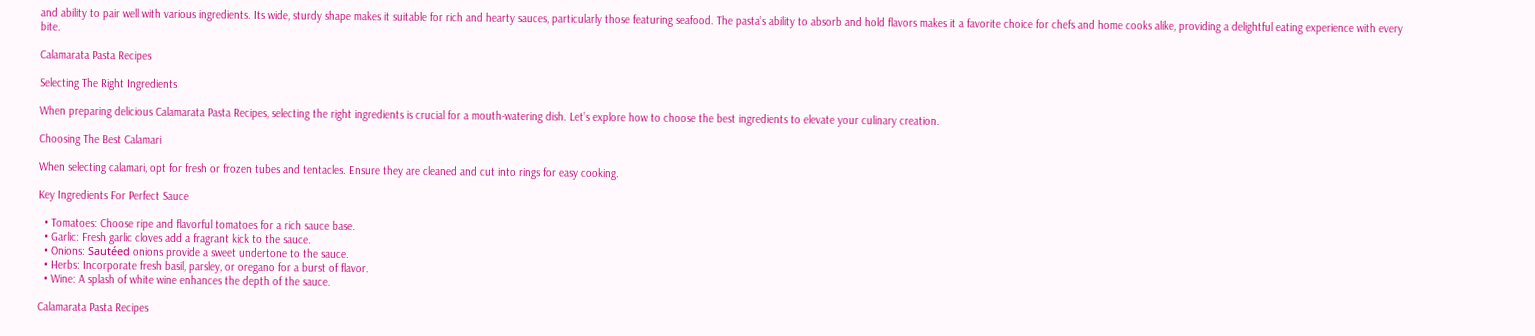and ability to pair well with various ingredients. Its wide, sturdy shape makes it suitable for rich and hearty sauces, particularly those featuring seafood. The pasta’s ability to absorb and hold flavors makes it a favorite choice for chefs and home cooks alike, providing a delightful eating experience with every bite.

Calamarata Pasta Recipes

Selecting The Right Ingredients

When preparing delicious Calamarata Pasta Recipes, selecting the right ingredients is crucial for a mouth-watering dish. Let’s explore how to choose the best ingredients to elevate your culinary creation.

Choosing The Best Calamari

When selecting calamari, opt for fresh or frozen tubes and tentacles. Ensure they are cleaned and cut into rings for easy cooking.

Key Ingredients For Perfect Sauce

  • Tomatoes: Choose ripe and flavorful tomatoes for a rich sauce base.
  • Garlic: Fresh garlic cloves add a fragrant kick to the sauce.
  • Onions: Sautéed onions provide a sweet undertone to the sauce.
  • Herbs: Incorporate fresh basil, parsley, or oregano for a burst of flavor.
  • Wine: A splash of white wine enhances the depth of the sauce.

Calamarata Pasta Recipes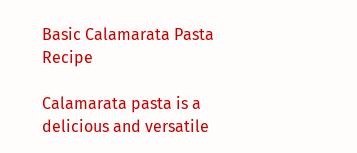Basic Calamarata Pasta Recipe

Calamarata pasta is a delicious and versatile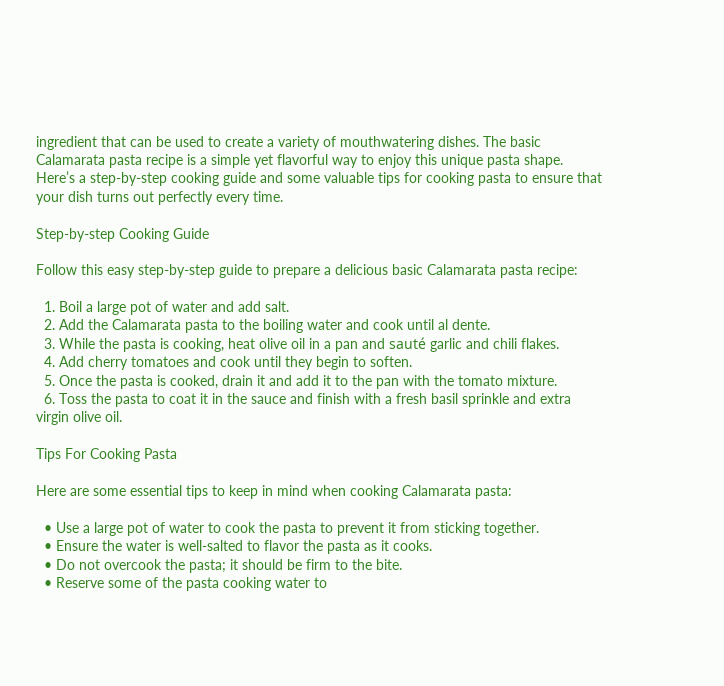ingredient that can be used to create a variety of mouthwatering dishes. The basic Calamarata pasta recipe is a simple yet flavorful way to enjoy this unique pasta shape. Here’s a step-by-step cooking guide and some valuable tips for cooking pasta to ensure that your dish turns out perfectly every time.

Step-by-step Cooking Guide

Follow this easy step-by-step guide to prepare a delicious basic Calamarata pasta recipe:

  1. Boil a large pot of water and add salt.
  2. Add the Calamarata pasta to the boiling water and cook until al dente.
  3. While the pasta is cooking, heat olive oil in a pan and sauté garlic and chili flakes.
  4. Add cherry tomatoes and cook until they begin to soften.
  5. Once the pasta is cooked, drain it and add it to the pan with the tomato mixture.
  6. Toss the pasta to coat it in the sauce and finish with a fresh basil sprinkle and extra virgin olive oil.

Tips For Cooking Pasta

Here are some essential tips to keep in mind when cooking Calamarata pasta:

  • Use a large pot of water to cook the pasta to prevent it from sticking together.
  • Ensure the water is well-salted to flavor the pasta as it cooks.
  • Do not overcook the pasta; it should be firm to the bite.
  • Reserve some of the pasta cooking water to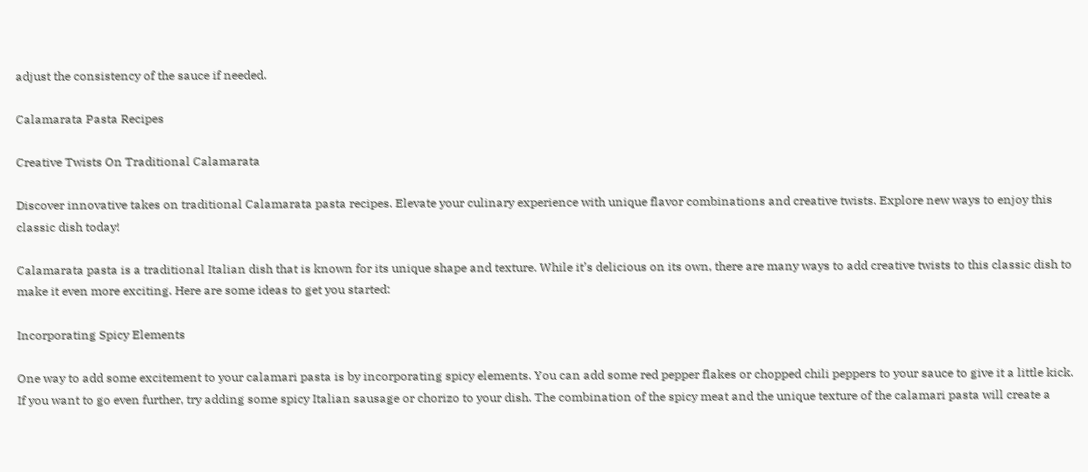adjust the consistency of the sauce if needed.

Calamarata Pasta Recipes

Creative Twists On Traditional Calamarata

Discover innovative takes on traditional Calamarata pasta recipes. Elevate your culinary experience with unique flavor combinations and creative twists. Explore new ways to enjoy this classic dish today!

Calamarata pasta is a traditional Italian dish that is known for its unique shape and texture. While it’s delicious on its own, there are many ways to add creative twists to this classic dish to make it even more exciting. Here are some ideas to get you started:

Incorporating Spicy Elements

One way to add some excitement to your calamari pasta is by incorporating spicy elements. You can add some red pepper flakes or chopped chili peppers to your sauce to give it a little kick. If you want to go even further, try adding some spicy Italian sausage or chorizo to your dish. The combination of the spicy meat and the unique texture of the calamari pasta will create a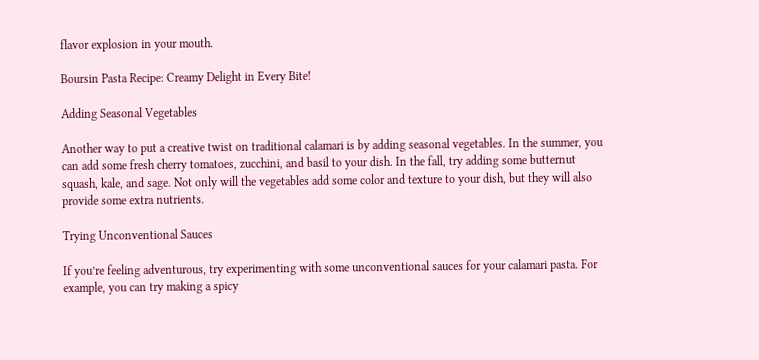flavor explosion in your mouth.

Boursin Pasta Recipe: Creamy Delight in Every Bite!

Adding Seasonal Vegetables

Another way to put a creative twist on traditional calamari is by adding seasonal vegetables. In the summer, you can add some fresh cherry tomatoes, zucchini, and basil to your dish. In the fall, try adding some butternut squash, kale, and sage. Not only will the vegetables add some color and texture to your dish, but they will also provide some extra nutrients.

Trying Unconventional Sauces

If you’re feeling adventurous, try experimenting with some unconventional sauces for your calamari pasta. For example, you can try making a spicy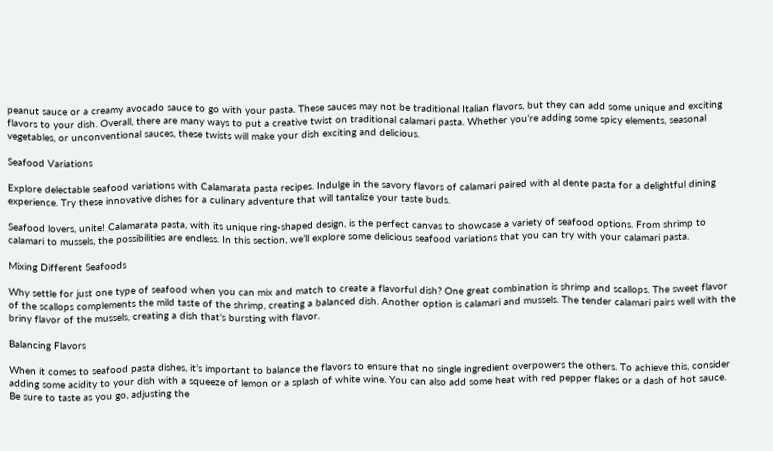peanut sauce or a creamy avocado sauce to go with your pasta. These sauces may not be traditional Italian flavors, but they can add some unique and exciting flavors to your dish. Overall, there are many ways to put a creative twist on traditional calamari pasta. Whether you’re adding some spicy elements, seasonal vegetables, or unconventional sauces, these twists will make your dish exciting and delicious.

Seafood Variations

Explore delectable seafood variations with Calamarata pasta recipes. Indulge in the savory flavors of calamari paired with al dente pasta for a delightful dining experience. Try these innovative dishes for a culinary adventure that will tantalize your taste buds.

Seafood lovers, unite! Calamarata pasta, with its unique ring-shaped design, is the perfect canvas to showcase a variety of seafood options. From shrimp to calamari to mussels, the possibilities are endless. In this section, we’ll explore some delicious seafood variations that you can try with your calamari pasta.

Mixing Different Seafoods

Why settle for just one type of seafood when you can mix and match to create a flavorful dish? One great combination is shrimp and scallops. The sweet flavor of the scallops complements the mild taste of the shrimp, creating a balanced dish. Another option is calamari and mussels. The tender calamari pairs well with the briny flavor of the mussels, creating a dish that’s bursting with flavor.

Balancing Flavors

When it comes to seafood pasta dishes, it’s important to balance the flavors to ensure that no single ingredient overpowers the others. To achieve this, consider adding some acidity to your dish with a squeeze of lemon or a splash of white wine. You can also add some heat with red pepper flakes or a dash of hot sauce. Be sure to taste as you go, adjusting the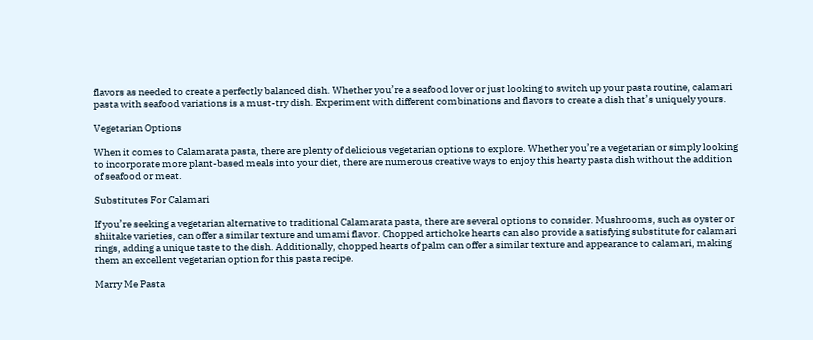flavors as needed to create a perfectly balanced dish. Whether you’re a seafood lover or just looking to switch up your pasta routine, calamari pasta with seafood variations is a must-try dish. Experiment with different combinations and flavors to create a dish that’s uniquely yours.

Vegetarian Options

When it comes to Calamarata pasta, there are plenty of delicious vegetarian options to explore. Whether you’re a vegetarian or simply looking to incorporate more plant-based meals into your diet, there are numerous creative ways to enjoy this hearty pasta dish without the addition of seafood or meat.

Substitutes For Calamari

If you’re seeking a vegetarian alternative to traditional Calamarata pasta, there are several options to consider. Mushrooms, such as oyster or shiitake varieties, can offer a similar texture and umami flavor. Chopped artichoke hearts can also provide a satisfying substitute for calamari rings, adding a unique taste to the dish. Additionally, chopped hearts of palm can offer a similar texture and appearance to calamari, making them an excellent vegetarian option for this pasta recipe.

Marry Me Pasta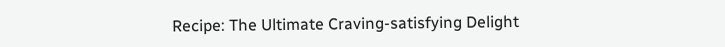Recipe: The Ultimate Craving-satisfying Delight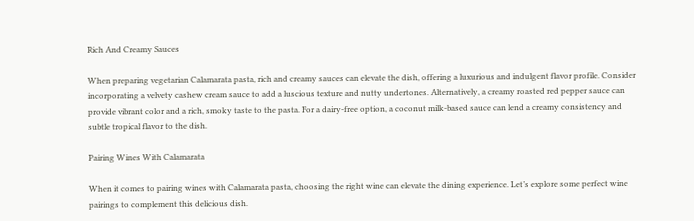Rich And Creamy Sauces

When preparing vegetarian Calamarata pasta, rich and creamy sauces can elevate the dish, offering a luxurious and indulgent flavor profile. Consider incorporating a velvety cashew cream sauce to add a luscious texture and nutty undertones. Alternatively, a creamy roasted red pepper sauce can provide vibrant color and a rich, smoky taste to the pasta. For a dairy-free option, a coconut milk-based sauce can lend a creamy consistency and subtle tropical flavor to the dish.

Pairing Wines With Calamarata

When it comes to pairing wines with Calamarata pasta, choosing the right wine can elevate the dining experience. Let’s explore some perfect wine pairings to complement this delicious dish.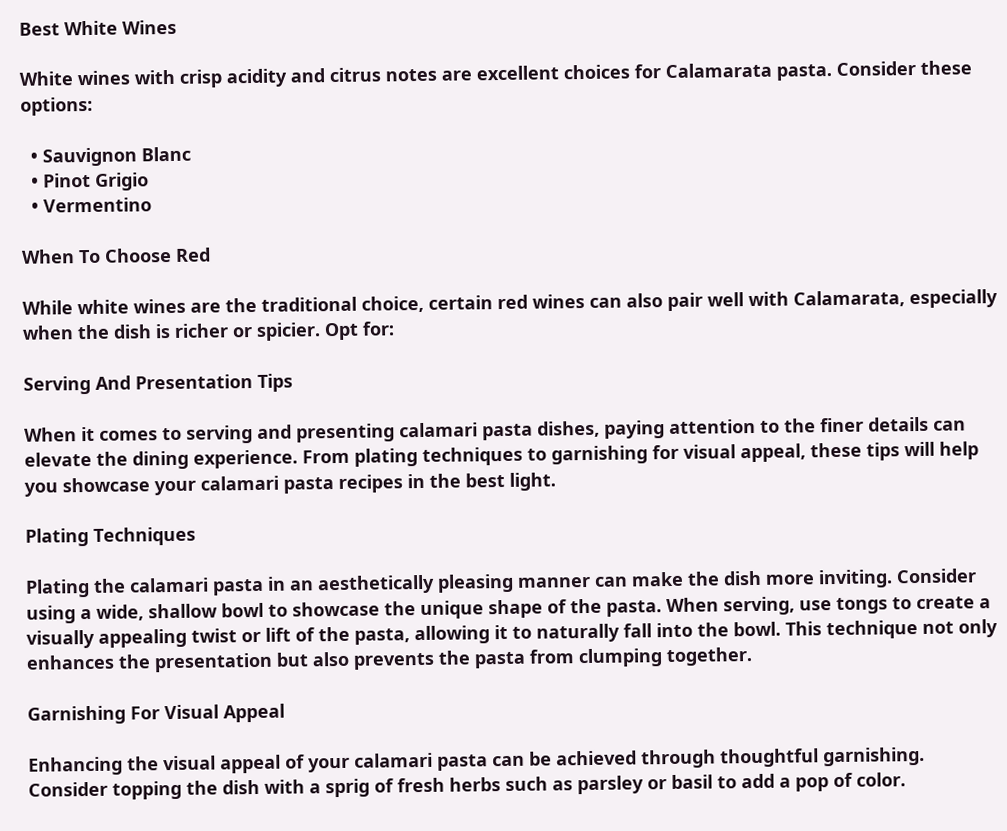Best White Wines

White wines with crisp acidity and citrus notes are excellent choices for Calamarata pasta. Consider these options:

  • Sauvignon Blanc
  • Pinot Grigio
  • Vermentino

When To Choose Red

While white wines are the traditional choice, certain red wines can also pair well with Calamarata, especially when the dish is richer or spicier. Opt for:

Serving And Presentation Tips

When it comes to serving and presenting calamari pasta dishes, paying attention to the finer details can elevate the dining experience. From plating techniques to garnishing for visual appeal, these tips will help you showcase your calamari pasta recipes in the best light.

Plating Techniques

Plating the calamari pasta in an aesthetically pleasing manner can make the dish more inviting. Consider using a wide, shallow bowl to showcase the unique shape of the pasta. When serving, use tongs to create a visually appealing twist or lift of the pasta, allowing it to naturally fall into the bowl. This technique not only enhances the presentation but also prevents the pasta from clumping together.

Garnishing For Visual Appeal

Enhancing the visual appeal of your calamari pasta can be achieved through thoughtful garnishing. Consider topping the dish with a sprig of fresh herbs such as parsley or basil to add a pop of color.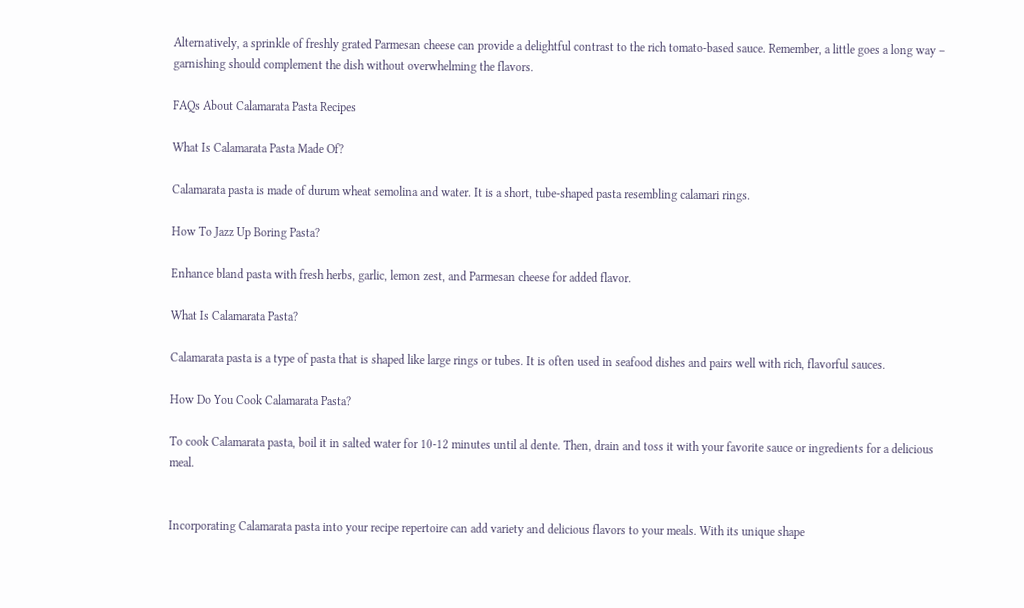Alternatively, a sprinkle of freshly grated Parmesan cheese can provide a delightful contrast to the rich tomato-based sauce. Remember, a little goes a long way – garnishing should complement the dish without overwhelming the flavors.

FAQs About Calamarata Pasta Recipes

What Is Calamarata Pasta Made Of?

Calamarata pasta is made of durum wheat semolina and water. It is a short, tube-shaped pasta resembling calamari rings.

How To Jazz Up Boring Pasta?

Enhance bland pasta with fresh herbs, garlic, lemon zest, and Parmesan cheese for added flavor.

What Is Calamarata Pasta?

Calamarata pasta is a type of pasta that is shaped like large rings or tubes. It is often used in seafood dishes and pairs well with rich, flavorful sauces.

How Do You Cook Calamarata Pasta?

To cook Calamarata pasta, boil it in salted water for 10-12 minutes until al dente. Then, drain and toss it with your favorite sauce or ingredients for a delicious meal.


Incorporating Calamarata pasta into your recipe repertoire can add variety and delicious flavors to your meals. With its unique shape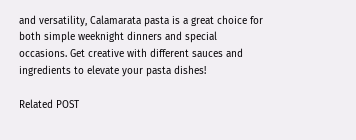and versatility, Calamarata pasta is a great choice for both simple weeknight dinners and special occasions. Get creative with different sauces and ingredients to elevate your pasta dishes!

Related POST